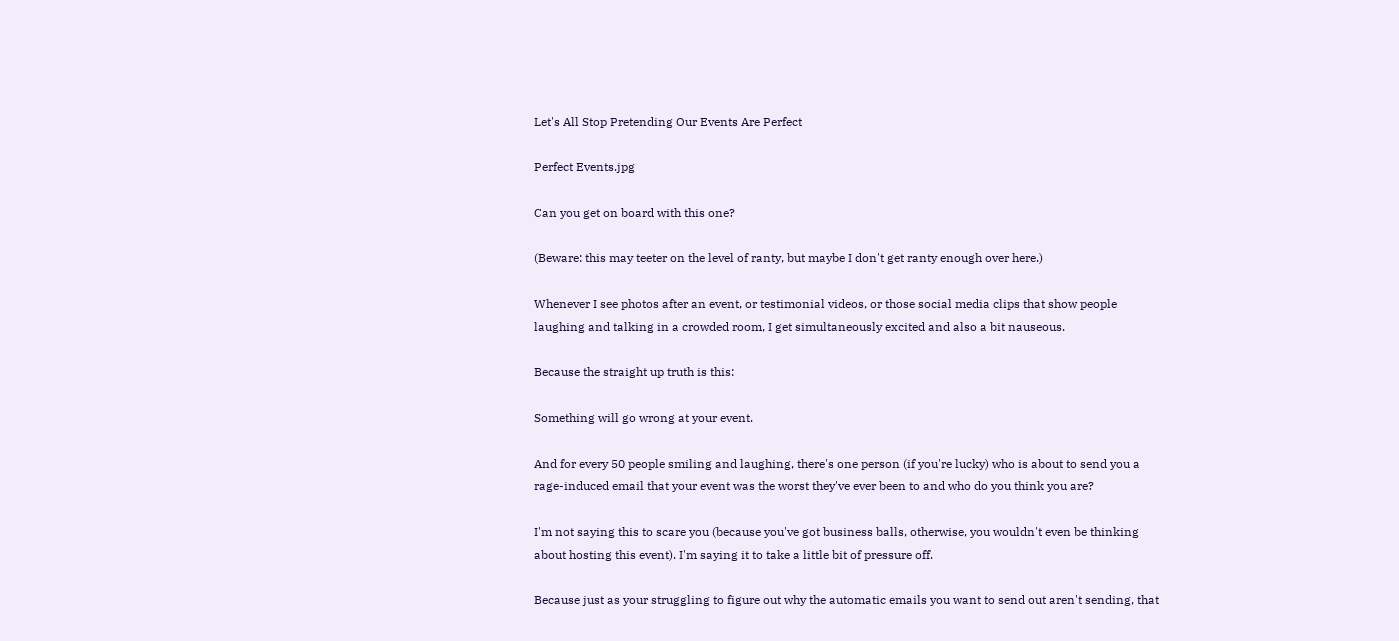Let's All Stop Pretending Our Events Are Perfect

Perfect Events.jpg

Can you get on board with this one?

(Beware: this may teeter on the level of ranty, but maybe I don't get ranty enough over here.)

Whenever I see photos after an event, or testimonial videos, or those social media clips that show people laughing and talking in a crowded room, I get simultaneously excited and also a bit nauseous.

Because the straight up truth is this:

Something will go wrong at your event.

And for every 50 people smiling and laughing, there's one person (if you're lucky) who is about to send you a rage-induced email that your event was the worst they've ever been to and who do you think you are?

I'm not saying this to scare you (because you've got business balls, otherwise, you wouldn't even be thinking about hosting this event). I'm saying it to take a little bit of pressure off.

Because just as your struggling to figure out why the automatic emails you want to send out aren't sending, that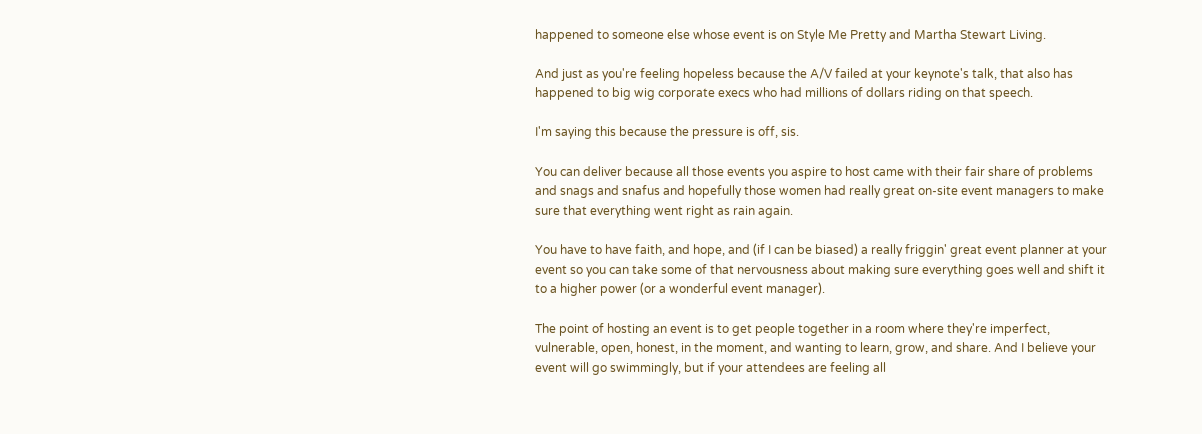happened to someone else whose event is on Style Me Pretty and Martha Stewart Living.

And just as you're feeling hopeless because the A/V failed at your keynote's talk, that also has happened to big wig corporate execs who had millions of dollars riding on that speech.

I'm saying this because the pressure is off, sis.

You can deliver because all those events you aspire to host came with their fair share of problems and snags and snafus and hopefully those women had really great on-site event managers to make sure that everything went right as rain again.

You have to have faith, and hope, and (if I can be biased) a really friggin' great event planner at your event so you can take some of that nervousness about making sure everything goes well and shift it to a higher power (or a wonderful event manager).

The point of hosting an event is to get people together in a room where they're imperfect, vulnerable, open, honest, in the moment, and wanting to learn, grow, and share. And I believe your event will go swimmingly, but if your attendees are feeling all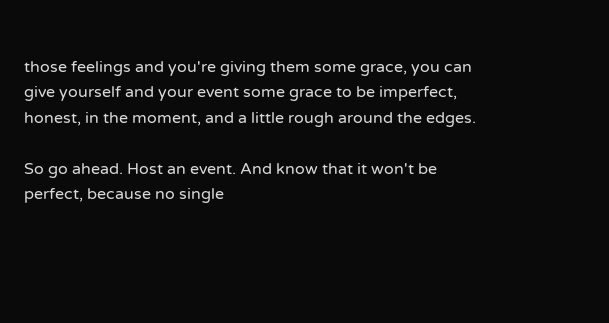those feelings and you're giving them some grace, you can give yourself and your event some grace to be imperfect, honest, in the moment, and a little rough around the edges.

So go ahead. Host an event. And know that it won't be perfect, because no single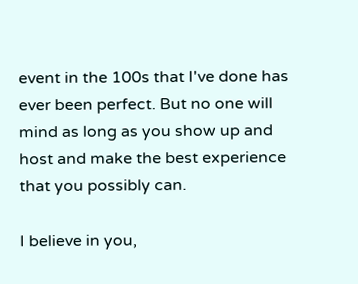event in the 100s that I've done has ever been perfect. But no one will mind as long as you show up and host and make the best experience that you possibly can.

I believe in you,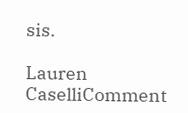sis.

Lauren CaselliComment